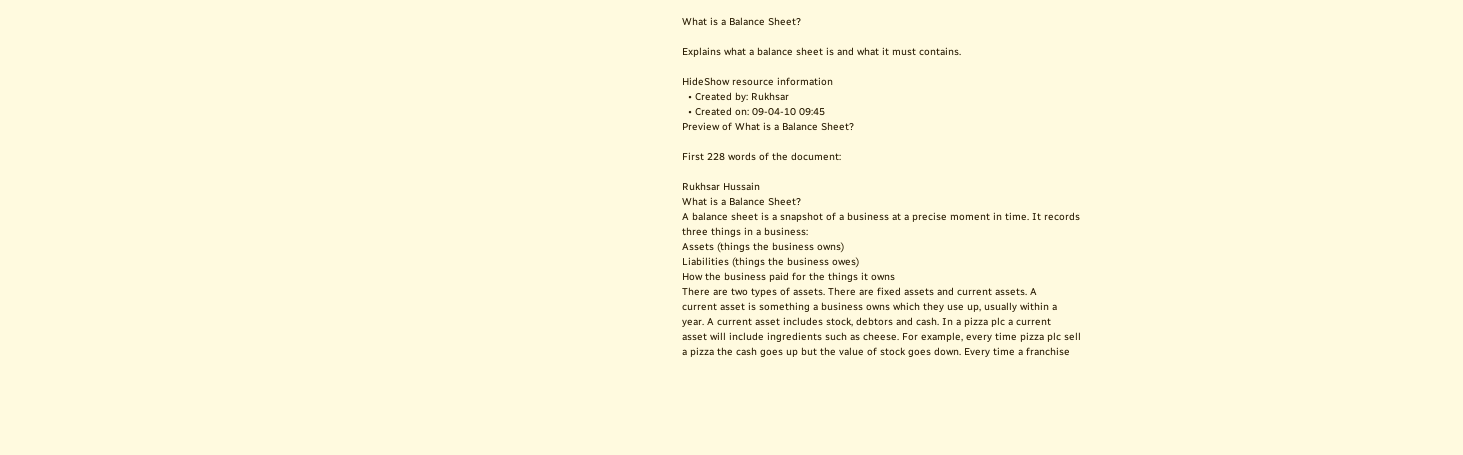What is a Balance Sheet?

Explains what a balance sheet is and what it must contains.

HideShow resource information
  • Created by: Rukhsar
  • Created on: 09-04-10 09:45
Preview of What is a Balance Sheet?

First 228 words of the document:

Rukhsar Hussain
What is a Balance Sheet?
A balance sheet is a snapshot of a business at a precise moment in time. It records
three things in a business:
Assets (things the business owns)
Liabilities (things the business owes)
How the business paid for the things it owns
There are two types of assets. There are fixed assets and current assets. A
current asset is something a business owns which they use up, usually within a
year. A current asset includes stock, debtors and cash. In a pizza plc a current
asset will include ingredients such as cheese. For example, every time pizza plc sell
a pizza the cash goes up but the value of stock goes down. Every time a franchise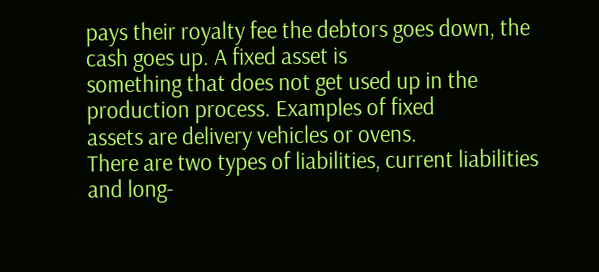pays their royalty fee the debtors goes down, the cash goes up. A fixed asset is
something that does not get used up in the production process. Examples of fixed
assets are delivery vehicles or ovens.
There are two types of liabilities, current liabilities and long-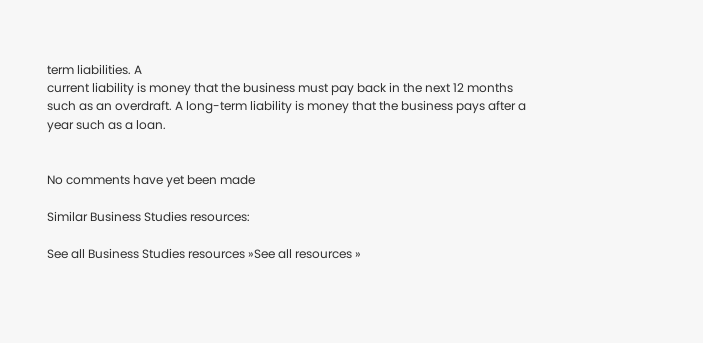term liabilities. A
current liability is money that the business must pay back in the next 12 months
such as an overdraft. A long-term liability is money that the business pays after a
year such as a loan.


No comments have yet been made

Similar Business Studies resources:

See all Business Studies resources »See all resources »